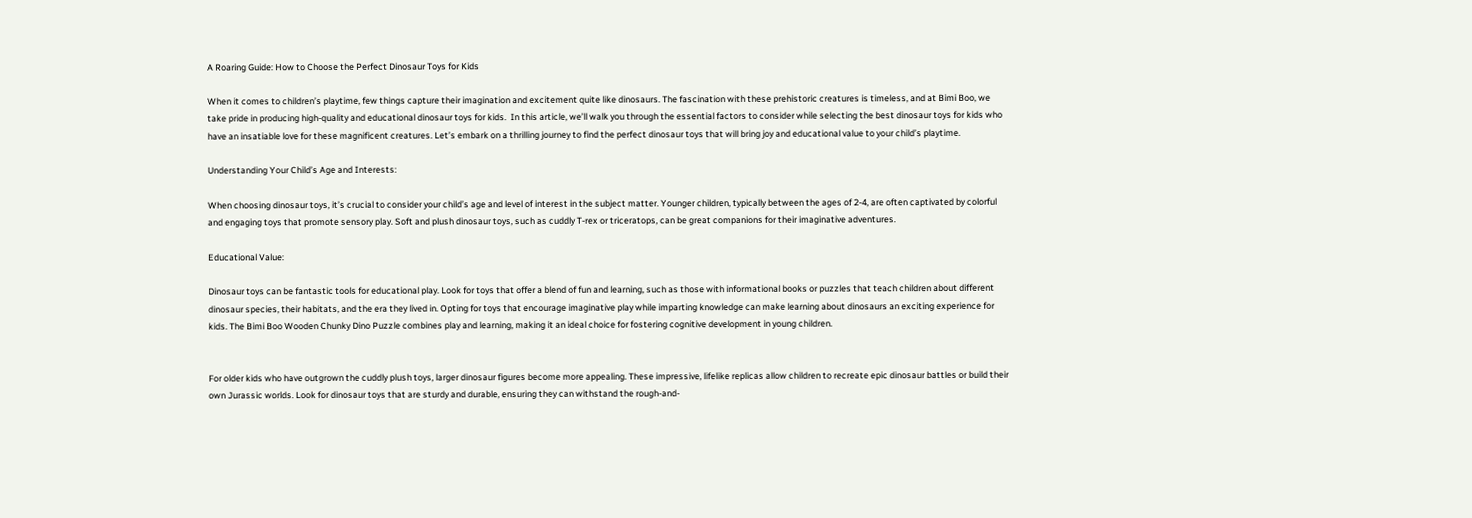A Roaring Guide: How to Choose the Perfect Dinosaur Toys for Kids

When it comes to children’s playtime, few things capture their imagination and excitement quite like dinosaurs. The fascination with these prehistoric creatures is timeless, and at Bimi Boo, we take pride in producing high-quality and educational dinosaur toys for kids.  In this article, we’ll walk you through the essential factors to consider while selecting the best dinosaur toys for kids who have an insatiable love for these magnificent creatures. Let’s embark on a thrilling journey to find the perfect dinosaur toys that will bring joy and educational value to your child’s playtime.

Understanding Your Child’s Age and Interests:

When choosing dinosaur toys, it’s crucial to consider your child’s age and level of interest in the subject matter. Younger children, typically between the ages of 2-4, are often captivated by colorful and engaging toys that promote sensory play. Soft and plush dinosaur toys, such as cuddly T-rex or triceratops, can be great companions for their imaginative adventures.

Educational Value:

Dinosaur toys can be fantastic tools for educational play. Look for toys that offer a blend of fun and learning, such as those with informational books or puzzles that teach children about different dinosaur species, their habitats, and the era they lived in. Opting for toys that encourage imaginative play while imparting knowledge can make learning about dinosaurs an exciting experience for kids. The Bimi Boo Wooden Chunky Dino Puzzle combines play and learning, making it an ideal choice for fostering cognitive development in young children.


For older kids who have outgrown the cuddly plush toys, larger dinosaur figures become more appealing. These impressive, lifelike replicas allow children to recreate epic dinosaur battles or build their own Jurassic worlds. Look for dinosaur toys that are sturdy and durable, ensuring they can withstand the rough-and-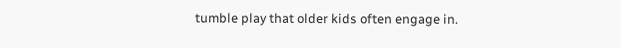tumble play that older kids often engage in.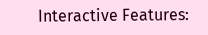Interactive Features: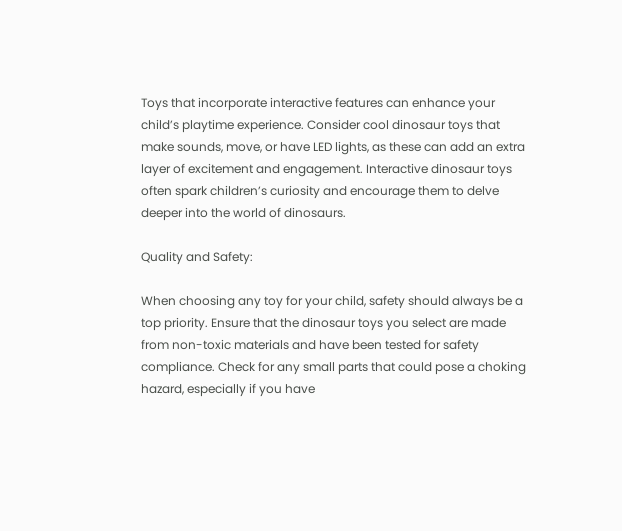Toys that incorporate interactive features can enhance your child’s playtime experience. Consider cool dinosaur toys that make sounds, move, or have LED lights, as these can add an extra layer of excitement and engagement. Interactive dinosaur toys often spark children’s curiosity and encourage them to delve deeper into the world of dinosaurs.

Quality and Safety:

When choosing any toy for your child, safety should always be a top priority. Ensure that the dinosaur toys you select are made from non-toxic materials and have been tested for safety compliance. Check for any small parts that could pose a choking hazard, especially if you have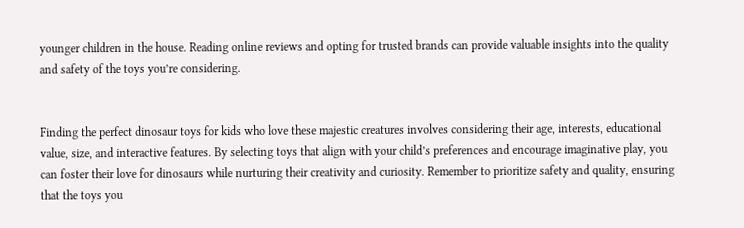younger children in the house. Reading online reviews and opting for trusted brands can provide valuable insights into the quality and safety of the toys you’re considering.


Finding the perfect dinosaur toys for kids who love these majestic creatures involves considering their age, interests, educational value, size, and interactive features. By selecting toys that align with your child’s preferences and encourage imaginative play, you can foster their love for dinosaurs while nurturing their creativity and curiosity. Remember to prioritize safety and quality, ensuring that the toys you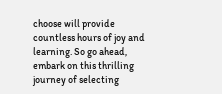choose will provide countless hours of joy and learning. So go ahead, embark on this thrilling journey of selecting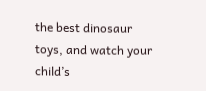the best dinosaur toys, and watch your child’s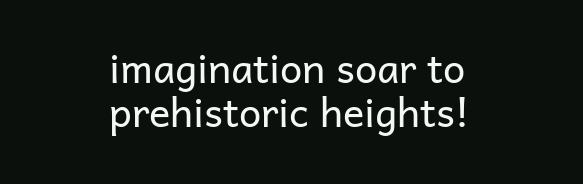imagination soar to prehistoric heights!